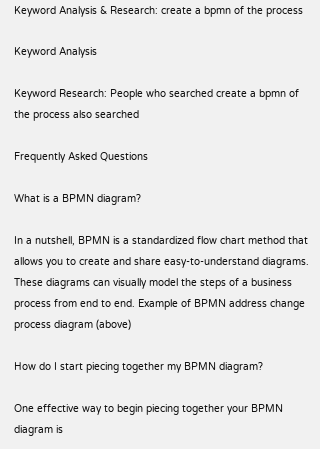Keyword Analysis & Research: create a bpmn of the process

Keyword Analysis

Keyword Research: People who searched create a bpmn of the process also searched

Frequently Asked Questions

What is a BPMN diagram?

In a nutshell, BPMN is a standardized flow chart method that allows you to create and share easy-to-understand diagrams. These diagrams can visually model the steps of a business process from end to end. Example of BPMN address change process diagram (above)

How do I start piecing together my BPMN diagram?

One effective way to begin piecing together your BPMN diagram is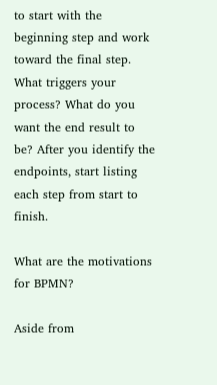to start with the beginning step and work toward the final step. What triggers your process? What do you want the end result to be? After you identify the endpoints, start listing each step from start to finish.

What are the motivations for BPMN?

Aside from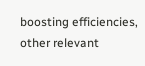boosting efficiencies, other relevant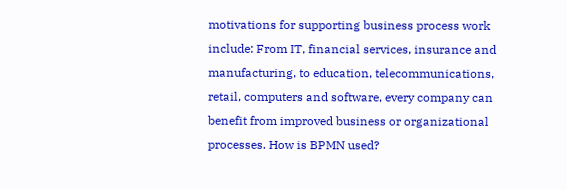motivations for supporting business process work include: From IT, financial services, insurance and manufacturing, to education, telecommunications, retail, computers and software, every company can benefit from improved business or organizational processes. How is BPMN used?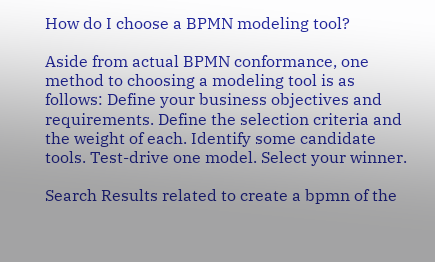How do I choose a BPMN modeling tool?

Aside from actual BPMN conformance, one method to choosing a modeling tool is as follows: Define your business objectives and requirements. Define the selection criteria and the weight of each. Identify some candidate tools. Test-drive one model. Select your winner.

Search Results related to create a bpmn of the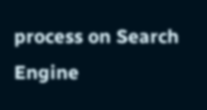process on Search Engine